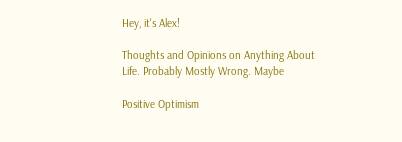Hey, it's Alex!

Thoughts and Opinions on Anything About Life. Probably Mostly Wrong. Maybe

Positive Optimism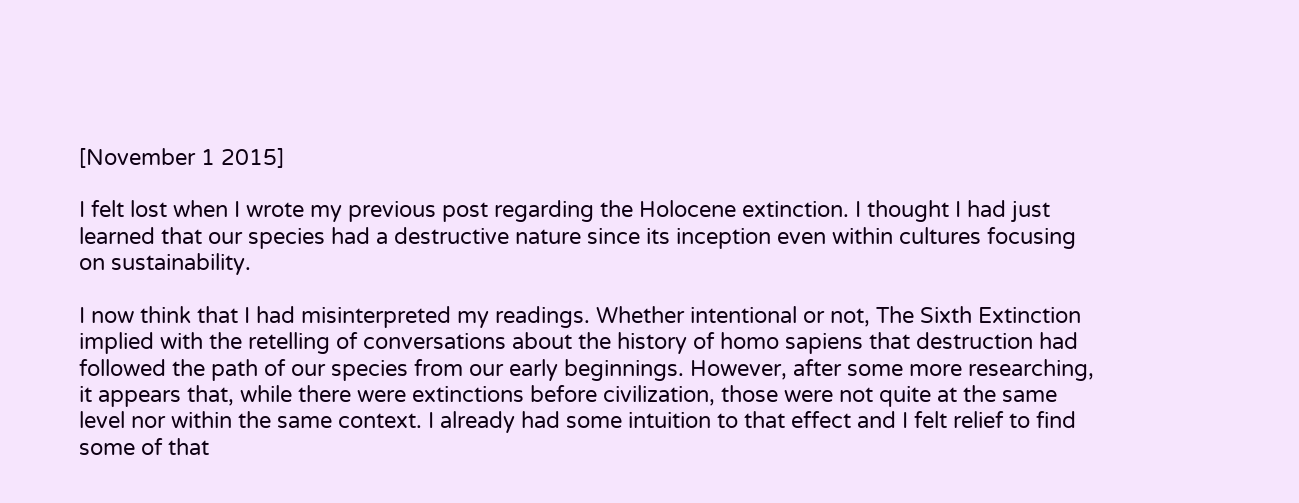[November 1 2015]

I felt lost when I wrote my previous post regarding the Holocene extinction. I thought I had just learned that our species had a destructive nature since its inception even within cultures focusing on sustainability.

I now think that I had misinterpreted my readings. Whether intentional or not, The Sixth Extinction implied with the retelling of conversations about the history of homo sapiens that destruction had followed the path of our species from our early beginnings. However, after some more researching, it appears that, while there were extinctions before civilization, those were not quite at the same level nor within the same context. I already had some intuition to that effect and I felt relief to find some of that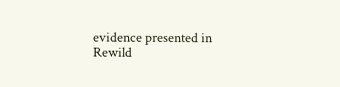evidence presented in Rewild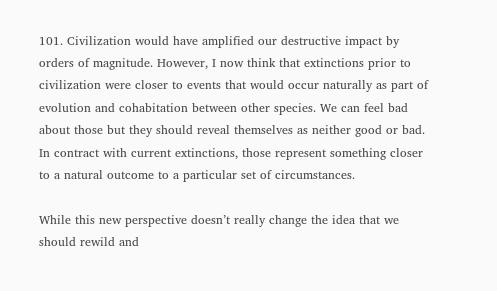101. Civilization would have amplified our destructive impact by orders of magnitude. However, I now think that extinctions prior to civilization were closer to events that would occur naturally as part of evolution and cohabitation between other species. We can feel bad about those but they should reveal themselves as neither good or bad. In contract with current extinctions, those represent something closer to a natural outcome to a particular set of circumstances.

While this new perspective doesn’t really change the idea that we should rewild and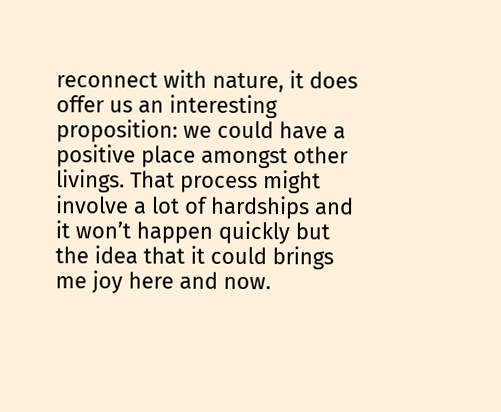reconnect with nature, it does offer us an interesting proposition: we could have a positive place amongst other livings. That process might involve a lot of hardships and it won’t happen quickly but the idea that it could brings me joy here and now.